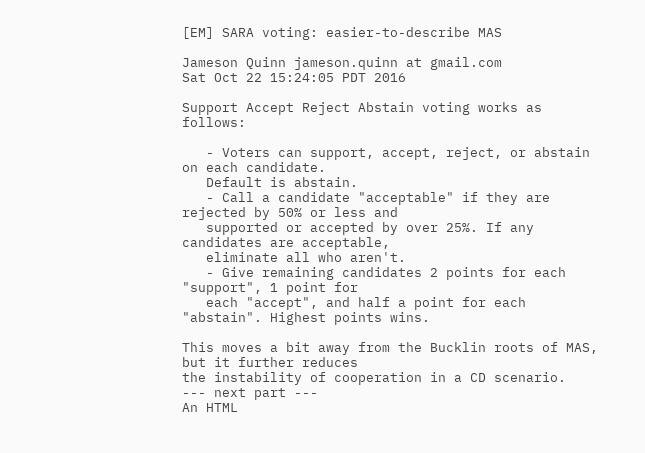[EM] SARA voting: easier-to-describe MAS

Jameson Quinn jameson.quinn at gmail.com
Sat Oct 22 15:24:05 PDT 2016

Support Accept Reject Abstain voting works as follows:

   - Voters can support, accept, reject, or abstain on each candidate.
   Default is abstain.
   - Call a candidate "acceptable" if they are rejected by 50% or less and
   supported or accepted by over 25%. If any candidates are acceptable,
   eliminate all who aren't.
   - Give remaining candidates 2 points for each "support", 1 point for
   each "accept", and half a point for each "abstain". Highest points wins.

This moves a bit away from the Bucklin roots of MAS, but it further reduces
the instability of cooperation in a CD scenario.
--- next part ---
An HTML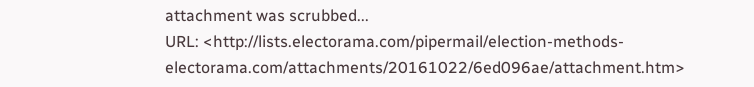attachment was scrubbed...
URL: <http://lists.electorama.com/pipermail/election-methods-electorama.com/attachments/20161022/6ed096ae/attachment.htm>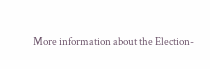More information about the Election-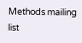Methods mailing list